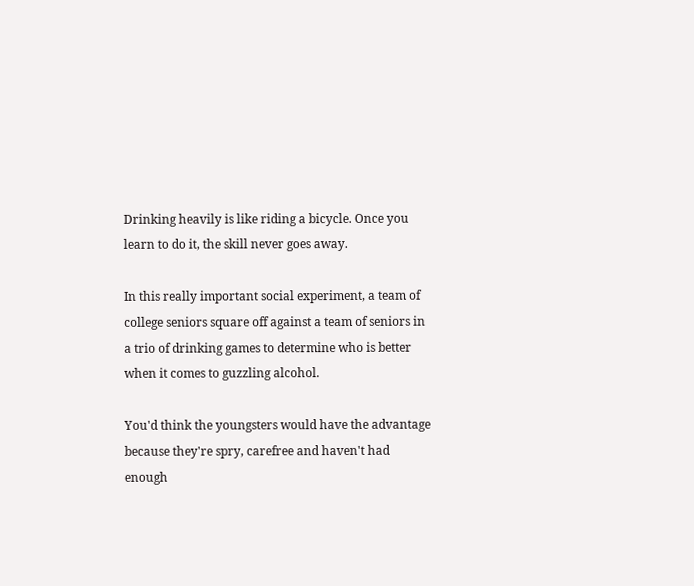Drinking heavily is like riding a bicycle. Once you learn to do it, the skill never goes away.

In this really important social experiment, a team of college seniors square off against a team of seniors in a trio of drinking games to determine who is better when it comes to guzzling alcohol.

You'd think the youngsters would have the advantage because they're spry, carefree and haven't had enough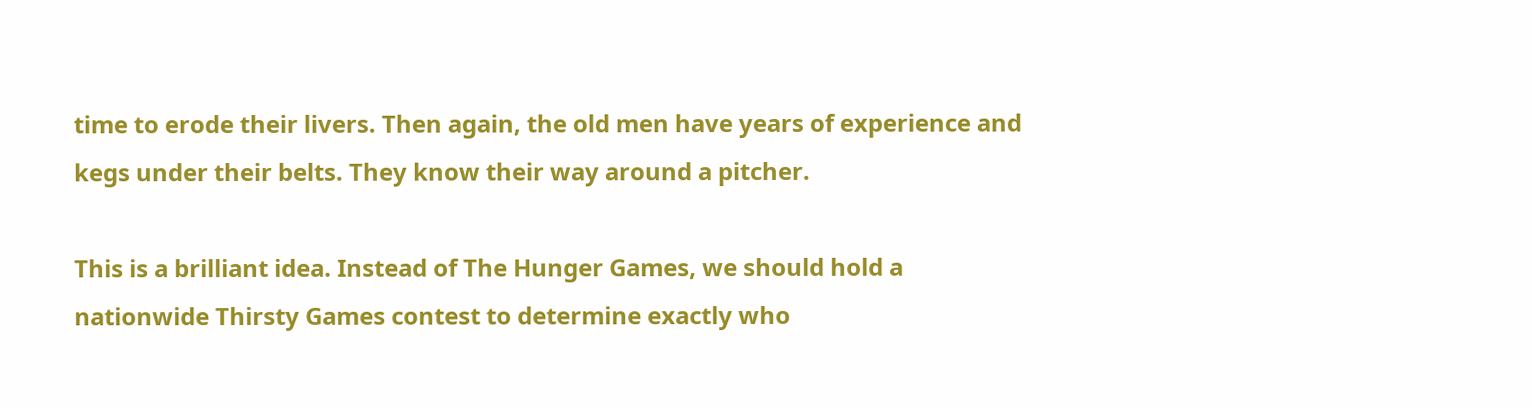time to erode their livers. Then again, the old men have years of experience and kegs under their belts. They know their way around a pitcher.

This is a brilliant idea. Instead of The Hunger Games, we should hold a nationwide Thirsty Games contest to determine exactly who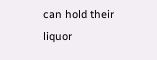can hold their liquor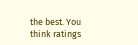the best. You think ratings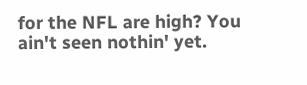for the NFL are high? You ain't seen nothin' yet.